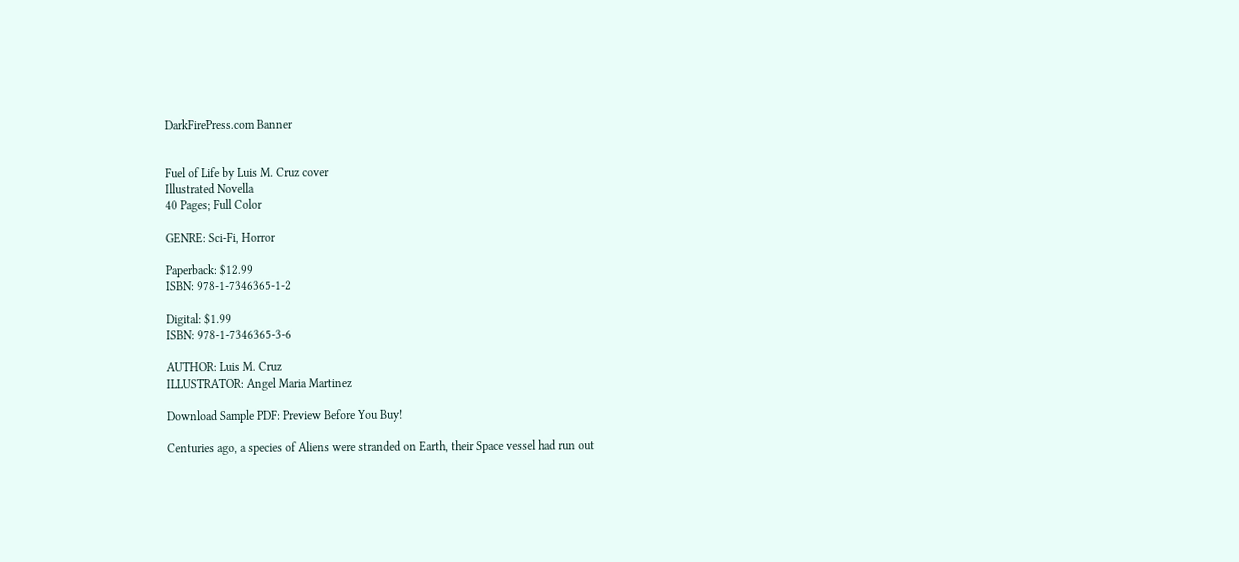DarkFirePress.com Banner


Fuel of Life by Luis M. Cruz cover
Illustrated Novella
40 Pages; Full Color

GENRE: Sci-Fi, Horror

Paperback: $12.99
ISBN: 978-1-7346365-1-2

Digital: $1.99
ISBN: 978-1-7346365-3-6

AUTHOR: Luis M. Cruz
ILLUSTRATOR: Angel Maria Martinez

Download Sample PDF: Preview Before You Buy!

Centuries ago, a species of Aliens were stranded on Earth, their Space vessel had run out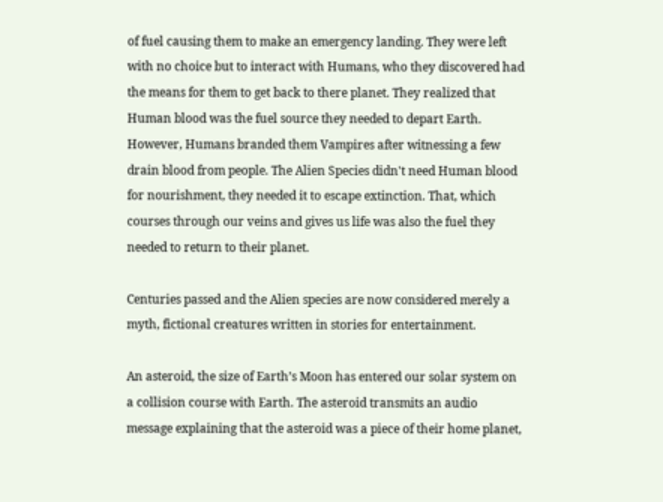of fuel causing them to make an emergency landing. They were left with no choice but to interact with Humans, who they discovered had the means for them to get back to there planet. They realized that Human blood was the fuel source they needed to depart Earth. However, Humans branded them Vampires after witnessing a few drain blood from people. The Alien Species didn't need Human blood for nourishment, they needed it to escape extinction. That, which courses through our veins and gives us life was also the fuel they needed to return to their planet.

Centuries passed and the Alien species are now considered merely a myth, fictional creatures written in stories for entertainment.

An asteroid, the size of Earth’s Moon has entered our solar system on a collision course with Earth. The asteroid transmits an audio message explaining that the asteroid was a piece of their home planet,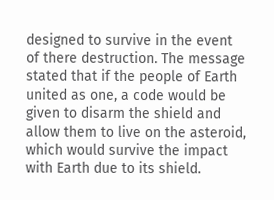designed to survive in the event of there destruction. The message stated that if the people of Earth united as one, a code would be given to disarm the shield and allow them to live on the asteroid, which would survive the impact with Earth due to its shield.